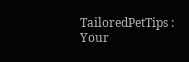TailoredPetTips : Your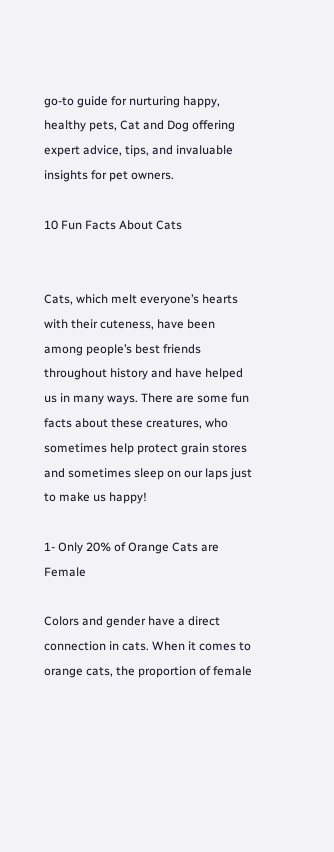go-to guide for nurturing happy, healthy pets, Cat and Dog offering expert advice, tips, and invaluable insights for pet owners.

10 Fun Facts About Cats


Cats, which melt everyone’s hearts with their cuteness, have been among people’s best friends throughout history and have helped us in many ways. There are some fun facts about these creatures, who sometimes help protect grain stores and sometimes sleep on our laps just to make us happy!

1- Only 20% of Orange Cats are Female

Colors and gender have a direct connection in cats. When it comes to orange cats, the proportion of female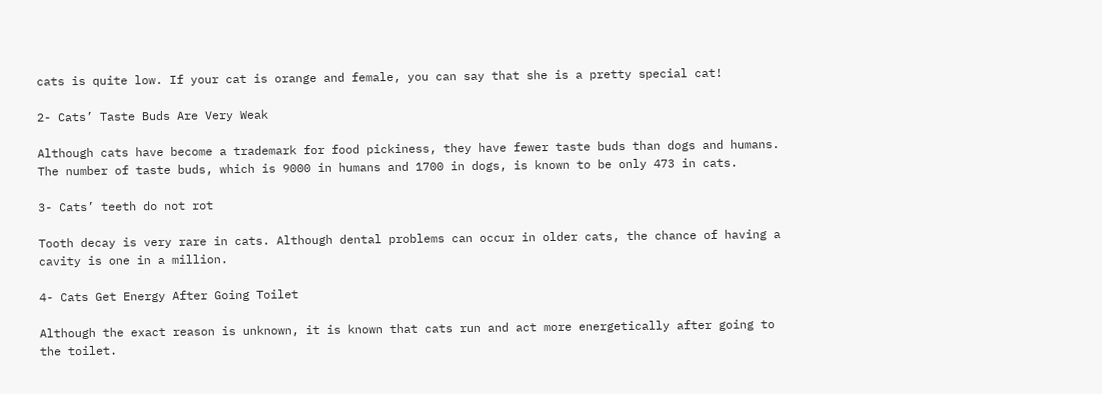cats is quite low. If your cat is orange and female, you can say that she is a pretty special cat!

2- Cats’ Taste Buds Are Very Weak

Although cats have become a trademark for food pickiness, they have fewer taste buds than dogs and humans. The number of taste buds, which is 9000 in humans and 1700 in dogs, is known to be only 473 in cats.

3- Cats’ teeth do not rot

Tooth decay is very rare in cats. Although dental problems can occur in older cats, the chance of having a cavity is one in a million.

4- Cats Get Energy After Going Toilet

Although the exact reason is unknown, it is known that cats run and act more energetically after going to the toilet.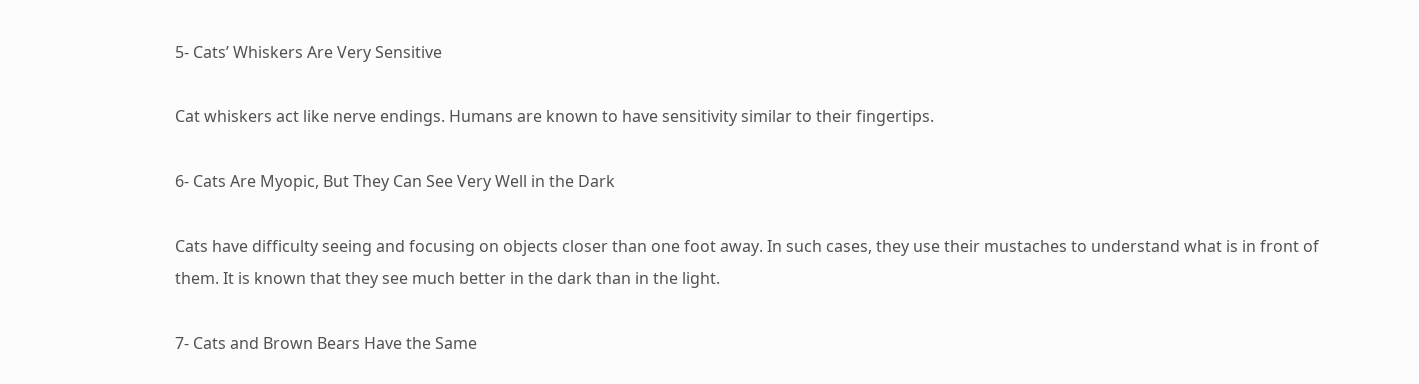5- Cats’ Whiskers Are Very Sensitive

Cat whiskers act like nerve endings. Humans are known to have sensitivity similar to their fingertips.

6- Cats Are Myopic, But They Can See Very Well in the Dark

Cats have difficulty seeing and focusing on objects closer than one foot away. In such cases, they use their mustaches to understand what is in front of them. It is known that they see much better in the dark than in the light.

7- Cats and Brown Bears Have the Same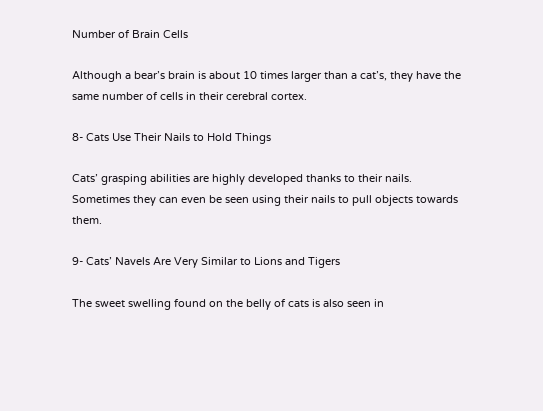Number of Brain Cells

Although a bear’s brain is about 10 times larger than a cat’s, they have the same number of cells in their cerebral cortex.

8- Cats Use Their Nails to Hold Things

Cats’ grasping abilities are highly developed thanks to their nails. Sometimes they can even be seen using their nails to pull objects towards them.

9- Cats’ Navels Are Very Similar to Lions and Tigers

The sweet swelling found on the belly of cats is also seen in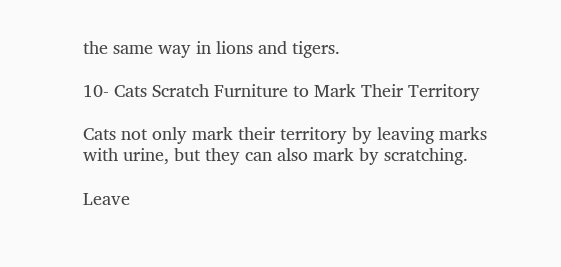the same way in lions and tigers.

10- Cats Scratch Furniture to Mark Their Territory

Cats not only mark their territory by leaving marks with urine, but they can also mark by scratching.

Leave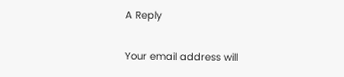A Reply

Your email address will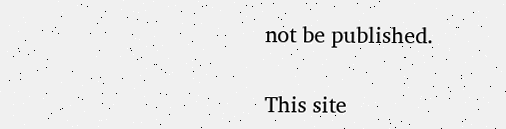not be published.

This site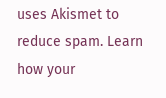uses Akismet to reduce spam. Learn how your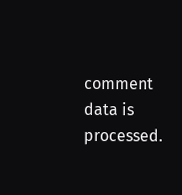comment data is processed.